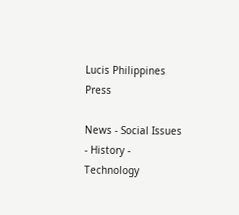Lucis Philippines Press

News - Social Issues - History - Technology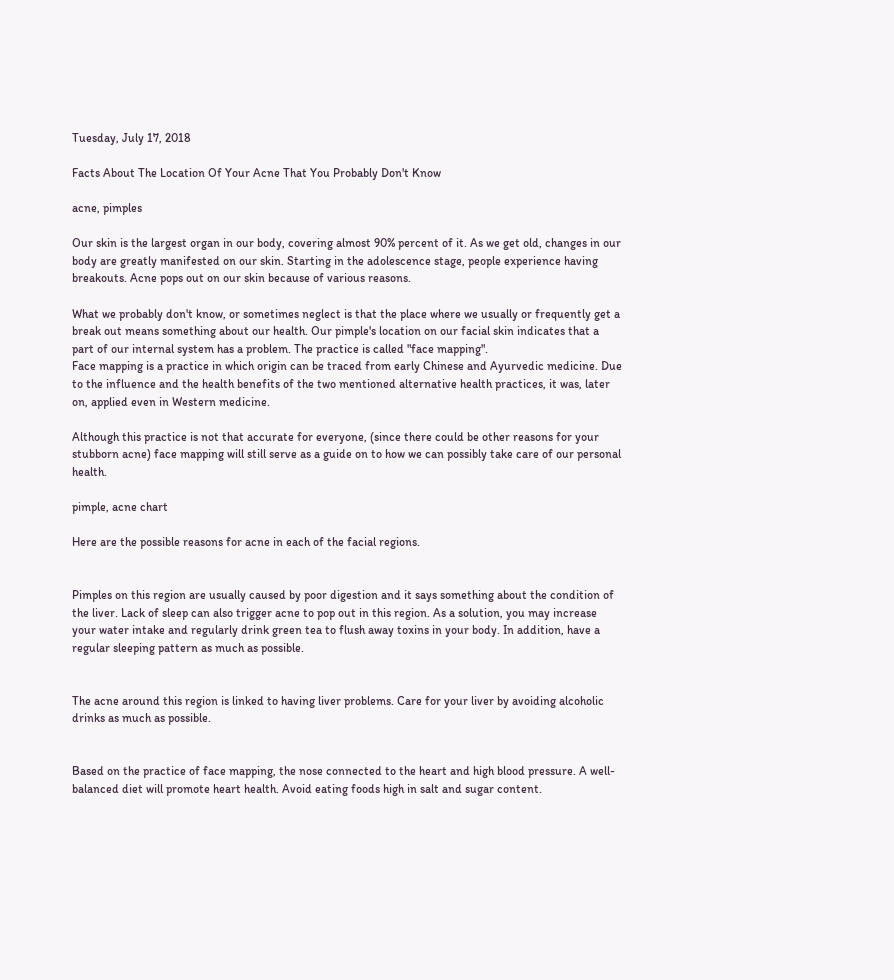Tuesday, July 17, 2018

Facts About The Location Of Your Acne That You Probably Don't Know

acne, pimples

Our skin is the largest organ in our body, covering almost 90% percent of it. As we get old, changes in our body are greatly manifested on our skin. Starting in the adolescence stage, people experience having breakouts. Acne pops out on our skin because of various reasons.

What we probably don't know, or sometimes neglect is that the place where we usually or frequently get a break out means something about our health. Our pimple's location on our facial skin indicates that a part of our internal system has a problem. The practice is called "face mapping".
Face mapping is a practice in which origin can be traced from early Chinese and Ayurvedic medicine. Due to the influence and the health benefits of the two mentioned alternative health practices, it was, later on, applied even in Western medicine.

Although this practice is not that accurate for everyone, (since there could be other reasons for your stubborn acne) face mapping will still serve as a guide on to how we can possibly take care of our personal health.

pimple, acne chart

Here are the possible reasons for acne in each of the facial regions.


Pimples on this region are usually caused by poor digestion and it says something about the condition of the liver. Lack of sleep can also trigger acne to pop out in this region. As a solution, you may increase your water intake and regularly drink green tea to flush away toxins in your body. In addition, have a regular sleeping pattern as much as possible.


The acne around this region is linked to having liver problems. Care for your liver by avoiding alcoholic drinks as much as possible.


Based on the practice of face mapping, the nose connected to the heart and high blood pressure. A well-balanced diet will promote heart health. Avoid eating foods high in salt and sugar content.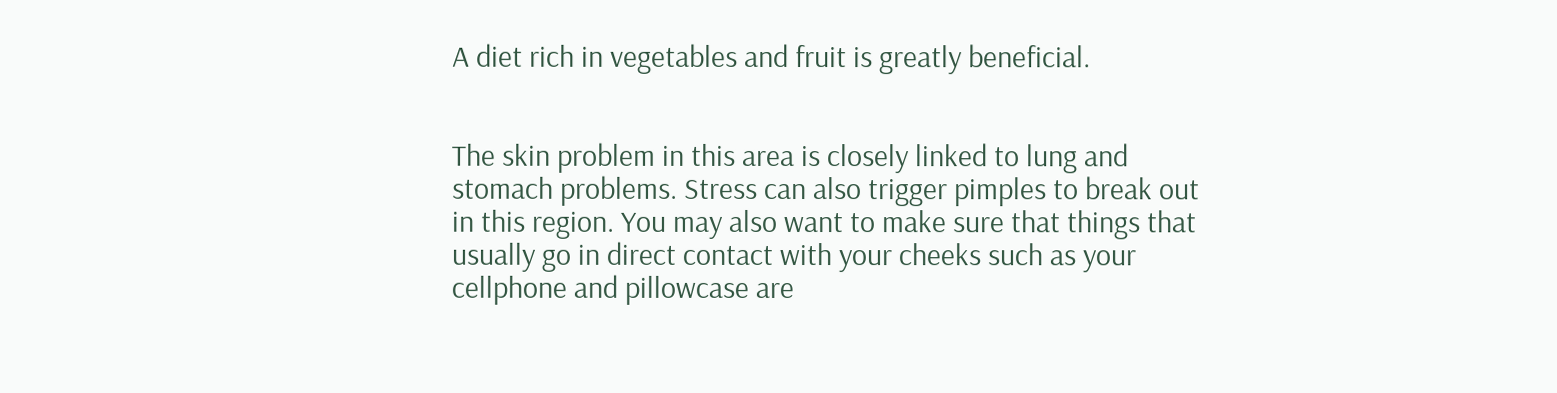A diet rich in vegetables and fruit is greatly beneficial.


The skin problem in this area is closely linked to lung and stomach problems. Stress can also trigger pimples to break out in this region. You may also want to make sure that things that usually go in direct contact with your cheeks such as your cellphone and pillowcase are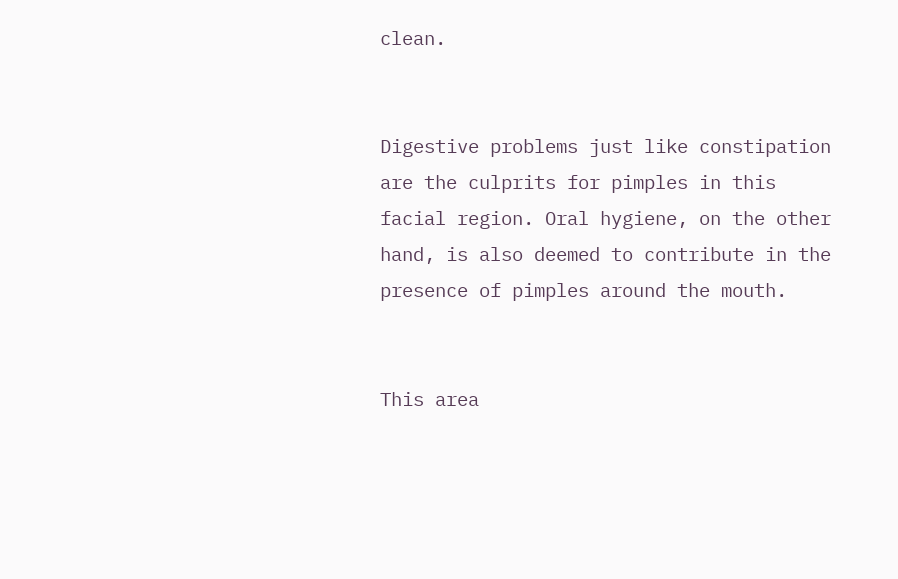clean.


Digestive problems just like constipation are the culprits for pimples in this facial region. Oral hygiene, on the other hand, is also deemed to contribute in the presence of pimples around the mouth.


This area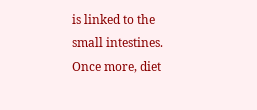is linked to the small intestines. Once more, diet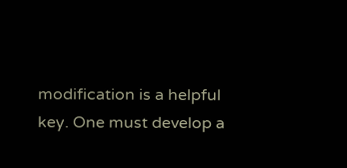modification is a helpful key. One must develop a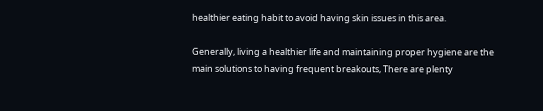healthier eating habit to avoid having skin issues in this area.

Generally, living a healthier life and maintaining proper hygiene are the main solutions to having frequent breakouts, There are plenty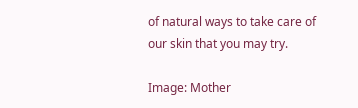of natural ways to take care of our skin that you may try.

Image: Mother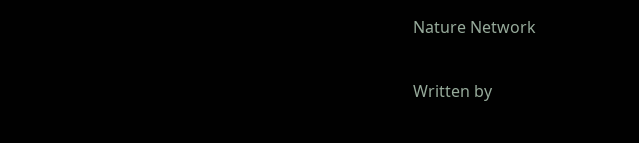Nature Network

Written by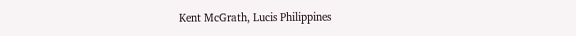Kent McGrath, Lucis Philippines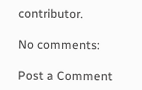contributor.

No comments:

Post a Comment